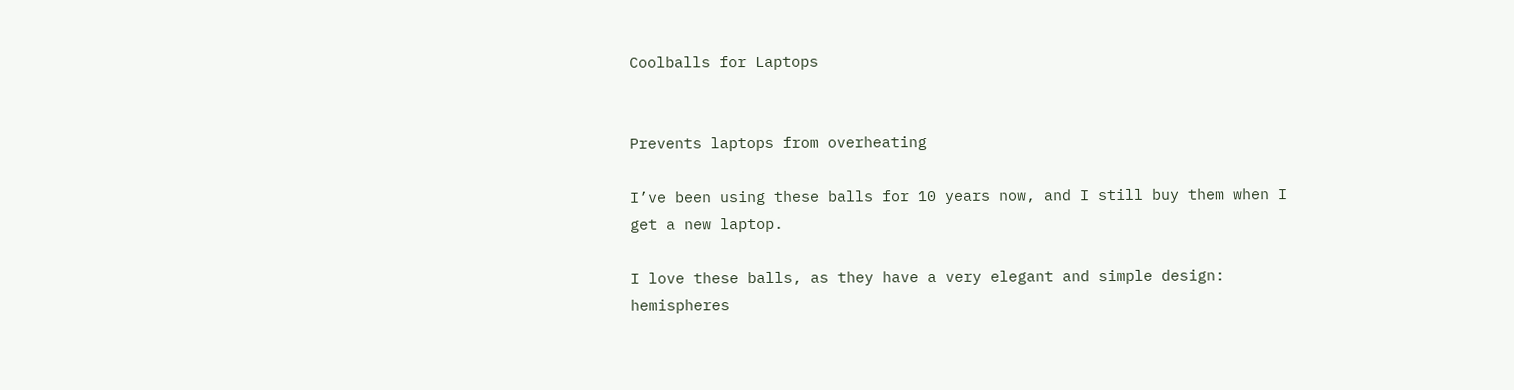Coolballs for Laptops


Prevents laptops from overheating

I’ve been using these balls for 10 years now, and I still buy them when I get a new laptop.

I love these balls, as they have a very elegant and simple design: hemispheres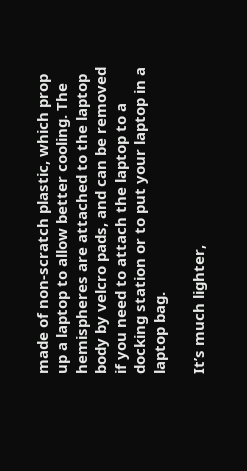made of non-scratch plastic, which prop up a laptop to allow better cooling. The hemispheres are attached to the laptop body by velcro pads, and can be removed if you need to attach the laptop to a docking station or to put your laptop in a laptop bag.

It’s much lighter,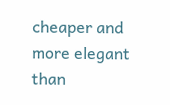cheaper and more elegant than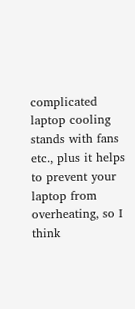complicated laptop cooling stands with fans etc., plus it helps to prevent your laptop from overheating, so I think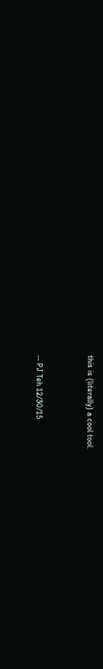this is (literally) a cool tool.


-- PJ Teh 12/30/15